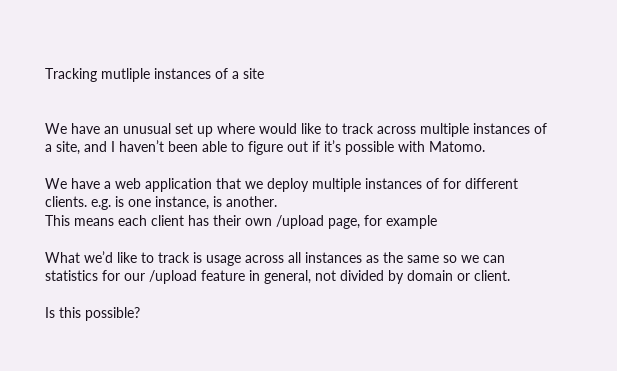Tracking mutliple instances of a site


We have an unusual set up where would like to track across multiple instances of a site, and I haven’t been able to figure out if it’s possible with Matomo.

We have a web application that we deploy multiple instances of for different clients. e.g. is one instance, is another.
This means each client has their own /upload page, for example

What we’d like to track is usage across all instances as the same so we can statistics for our /upload feature in general, not divided by domain or client.

Is this possible?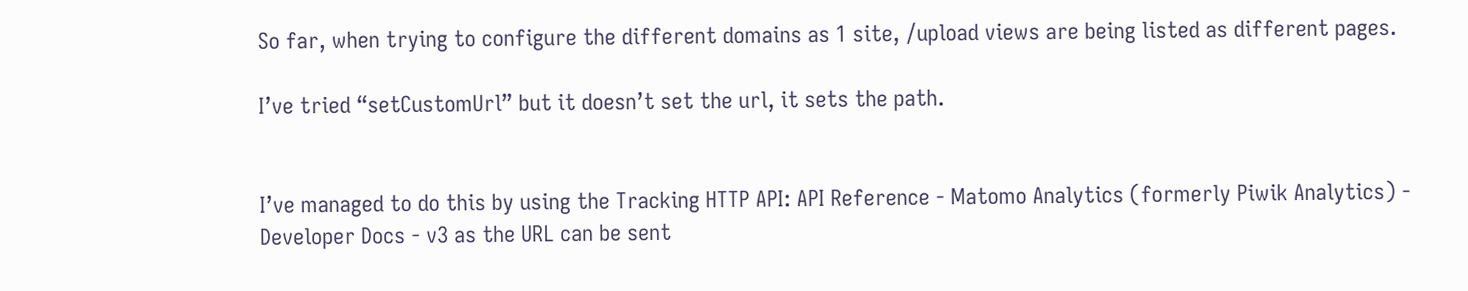So far, when trying to configure the different domains as 1 site, /upload views are being listed as different pages.

I’ve tried “setCustomUrl” but it doesn’t set the url, it sets the path.


I’ve managed to do this by using the Tracking HTTP API: API Reference - Matomo Analytics (formerly Piwik Analytics) - Developer Docs - v3 as the URL can be sent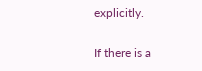explicitly.

If there is a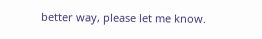better way, please let me know.